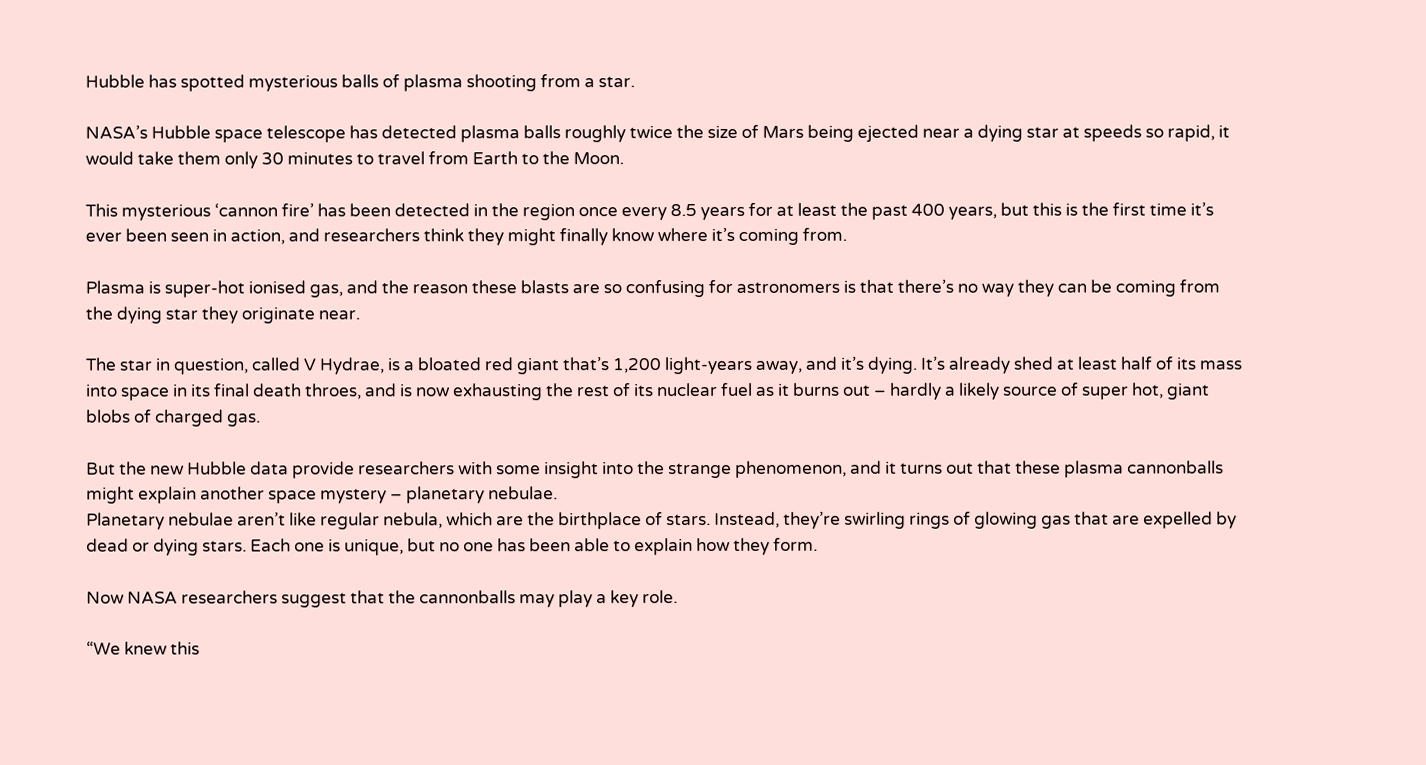Hubble has spotted mysterious balls of plasma shooting from a star.

NASA’s Hubble space telescope has detected plasma balls roughly twice the size of Mars being ejected near a dying star at speeds so rapid, it would take them only 30 minutes to travel from Earth to the Moon.

This mysterious ‘cannon fire’ has been detected in the region once every 8.5 years for at least the past 400 years, but this is the first time it’s ever been seen in action, and researchers think they might finally know where it’s coming from.

Plasma is super-hot ionised gas, and the reason these blasts are so confusing for astronomers is that there’s no way they can be coming from the dying star they originate near.

The star in question, called V Hydrae, is a bloated red giant that’s 1,200 light-years away, and it’s dying. It’s already shed at least half of its mass into space in its final death throes, and is now exhausting the rest of its nuclear fuel as it burns out – hardly a likely source of super hot, giant blobs of charged gas.

But the new Hubble data provide researchers with some insight into the strange phenomenon, and it turns out that these plasma cannonballs might explain another space mystery – planetary nebulae.
Planetary nebulae aren’t like regular nebula, which are the birthplace of stars. Instead, they’re swirling rings of glowing gas that are expelled by dead or dying stars. Each one is unique, but no one has been able to explain how they form.

Now NASA researchers suggest that the cannonballs may play a key role.

“We knew this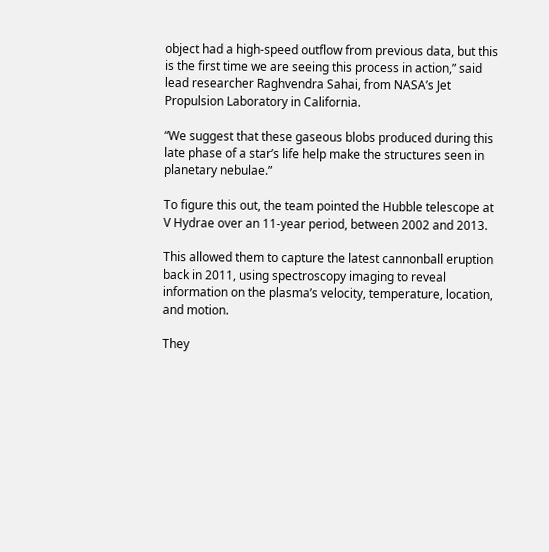object had a high-speed outflow from previous data, but this is the first time we are seeing this process in action,” said lead researcher Raghvendra Sahai, from NASA’s Jet Propulsion Laboratory in California.

“We suggest that these gaseous blobs produced during this late phase of a star’s life help make the structures seen in planetary nebulae.”

To figure this out, the team pointed the Hubble telescope at V Hydrae over an 11-year period, between 2002 and 2013.

This allowed them to capture the latest cannonball eruption back in 2011, using spectroscopy imaging to reveal information on the plasma’s velocity, temperature, location, and motion.

They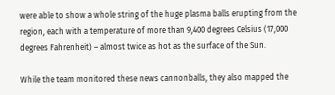were able to show a whole string of the huge plasma balls erupting from the region, each with a temperature of more than 9,400 degrees Celsius (17,000 degrees Fahrenheit) – almost twice as hot as the surface of the Sun.

While the team monitored these news cannonballs, they also mapped the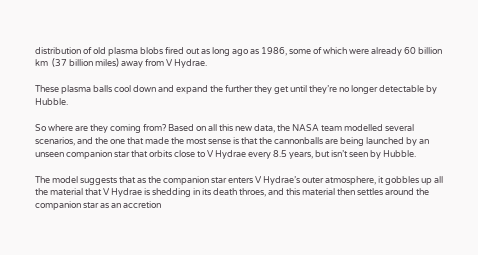distribution of old plasma blobs fired out as long ago as 1986, some of which were already 60 billion km  (37 billion miles) away from V Hydrae.

These plasma balls cool down and expand the further they get until they’re no longer detectable by Hubble.

So where are they coming from? Based on all this new data, the NASA team modelled several scenarios, and the one that made the most sense is that the cannonballs are being launched by an unseen companion star that orbits close to V Hydrae every 8.5 years, but isn’t seen by Hubble.

The model suggests that as the companion star enters V Hydrae’s outer atmosphere, it gobbles up all the material that V Hydrae is shedding in its death throes, and this material then settles around the companion star as an accretion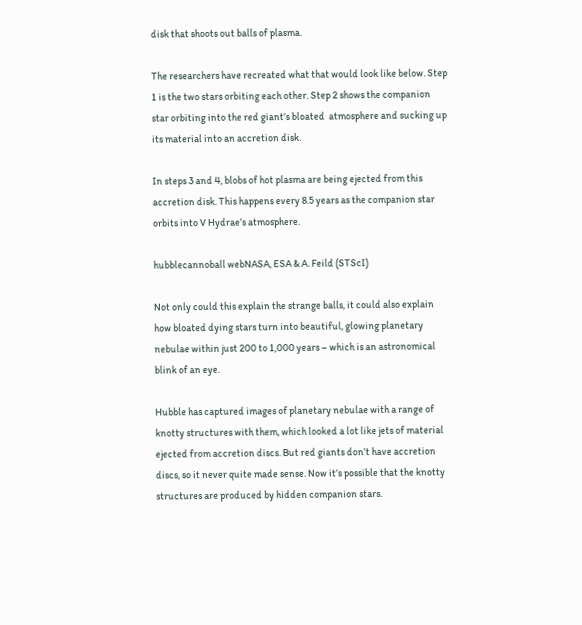disk that shoots out balls of plasma.

The researchers have recreated what that would look like below. Step 1 is the two stars orbiting each other. Step 2 shows the companion star orbiting into the red giant’s bloated  atmosphere and sucking up its material into an accretion disk.

In steps 3 and 4, blobs of hot plasma are being ejected from this accretion disk. This happens every 8.5 years as the companion star orbits into V Hydrae’s atmosphere.

hubblecannoball webNASA, ESA & A. Feild (STScI)

Not only could this explain the strange balls, it could also explain how bloated dying stars turn into beautiful, glowing planetary nebulae within just 200 to 1,000 years – which is an astronomical blink of an eye.

Hubble has captured images of planetary nebulae with a range of knotty structures with them, which looked a lot like jets of material ejected from accretion discs. But red giants don’t have accretion discs, so it never quite made sense. Now it’s possible that the knotty structures are produced by hidden companion stars.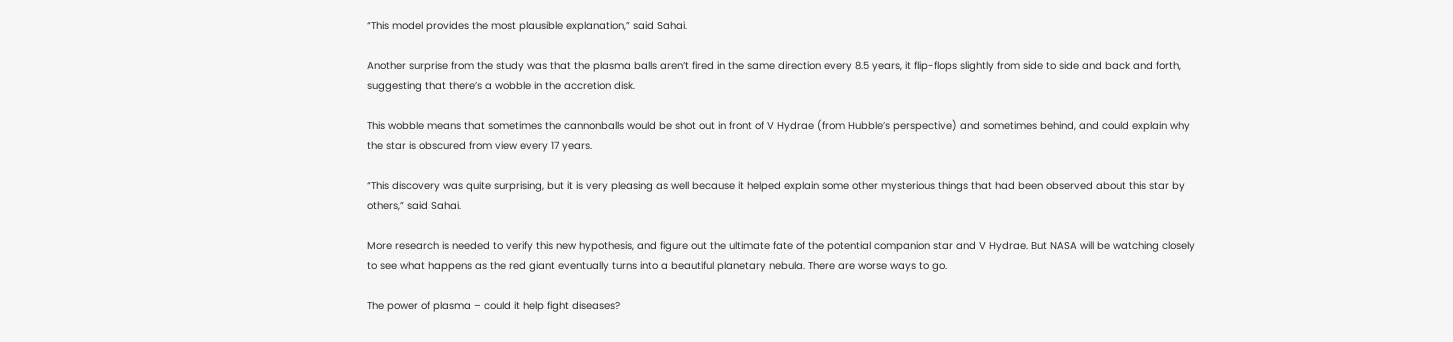“This model provides the most plausible explanation,” said Sahai.

Another surprise from the study was that the plasma balls aren’t fired in the same direction every 8.5 years, it flip-flops slightly from side to side and back and forth, suggesting that there’s a wobble in the accretion disk.

This wobble means that sometimes the cannonballs would be shot out in front of V Hydrae (from Hubble’s perspective) and sometimes behind, and could explain why the star is obscured from view every 17 years.

“This discovery was quite surprising, but it is very pleasing as well because it helped explain some other mysterious things that had been observed about this star by others,” said Sahai.

More research is needed to verify this new hypothesis, and figure out the ultimate fate of the potential companion star and V Hydrae. But NASA will be watching closely to see what happens as the red giant eventually turns into a beautiful planetary nebula. There are worse ways to go.

The power of plasma – could it help fight diseases?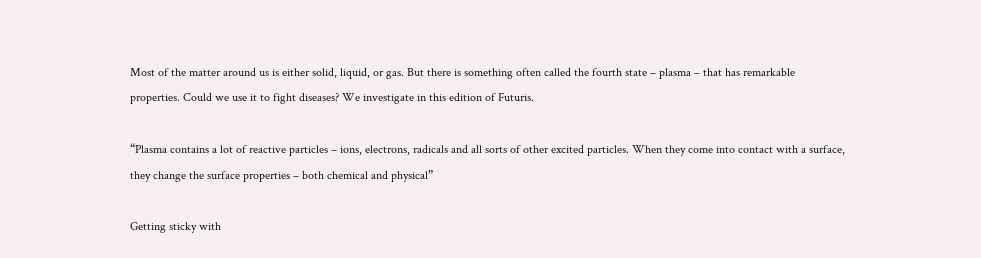Most of the matter around us is either solid, liquid, or gas. But there is something often called the fourth state – plasma – that has remarkable properties. Could we use it to fight diseases? We investigate in this edition of Futuris.

“Plasma contains a lot of reactive particles – ions, electrons, radicals and all sorts of other excited particles. When they come into contact with a surface, they change the surface properties – both chemical and physical”

Getting sticky with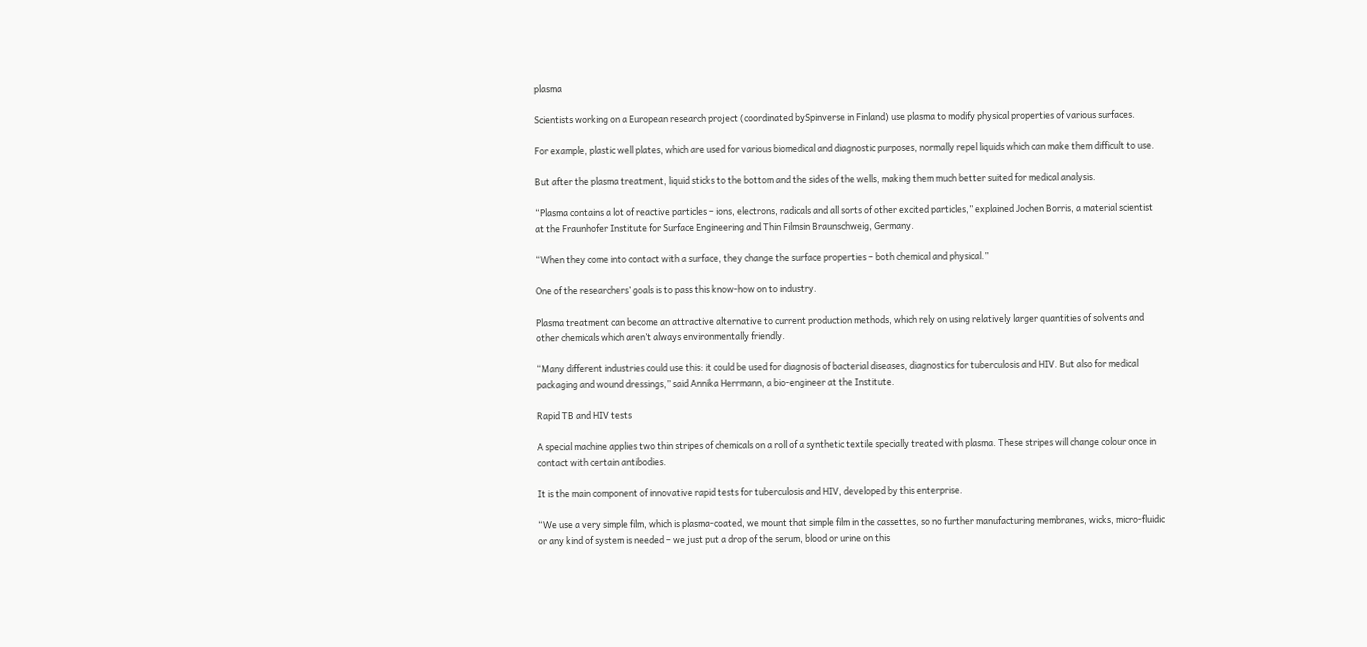plasma

Scientists working on a European research project (coordinated bySpinverse in Finland) use plasma to modify physical properties of various surfaces.

For example, plastic well plates, which are used for various biomedical and diagnostic purposes, normally repel liquids which can make them difficult to use.

But after the plasma treatment, liquid sticks to the bottom and the sides of the wells, making them much better suited for medical analysis.

“Plasma contains a lot of reactive particles – ions, electrons, radicals and all sorts of other excited particles,” explained Jochen Borris, a material scientist at the Fraunhofer Institute for Surface Engineering and Thin Filmsin Braunschweig, Germany.

“When they come into contact with a surface, they change the surface properties – both chemical and physical.”

One of the researchers’ goals is to pass this know-how on to industry.

Plasma treatment can become an attractive alternative to current production methods, which rely on using relatively larger quantities of solvents and other chemicals which aren’t always environmentally friendly.

“Many different industries could use this: it could be used for diagnosis of bacterial diseases, diagnostics for tuberculosis and HIV. But also for medical packaging and wound dressings,” said Annika Herrmann, a bio-engineer at the Institute.

Rapid TB and HIV tests

A special machine applies two thin stripes of chemicals on a roll of a synthetic textile specially treated with plasma. These stripes will change colour once in contact with certain antibodies.

It is the main component of innovative rapid tests for tuberculosis and HIV, developed by this enterprise.

“We use a very simple film, which is plasma-coated, we mount that simple film in the cassettes, so no further manufacturing membranes, wicks, micro-fluidic or any kind of system is needed – we just put a drop of the serum, blood or urine on this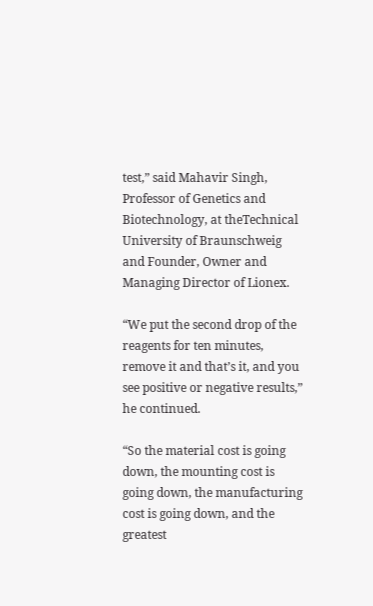test,” said Mahavir Singh, Professor of Genetics and Biotechnology, at theTechnical University of Braunschweig and Founder, Owner and Managing Director of Lionex.

“We put the second drop of the reagents for ten minutes, remove it and that’s it, and you see positive or negative results,” he continued.

“So the material cost is going down, the mounting cost is going down, the manufacturing cost is going down, and the greatest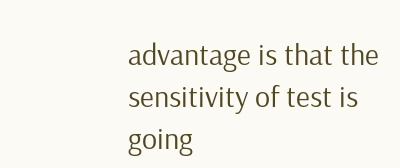advantage is that the sensitivity of test is going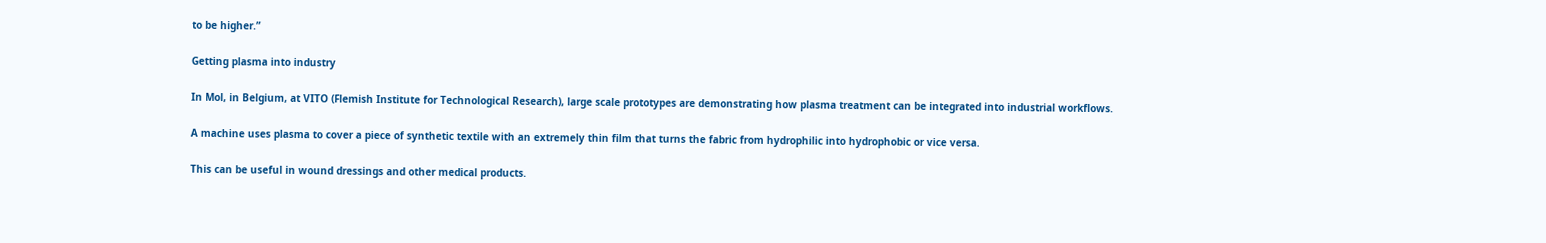to be higher.”

Getting plasma into industry

In Mol, in Belgium, at VITO (Flemish Institute for Technological Research), large scale prototypes are demonstrating how plasma treatment can be integrated into industrial workflows.

A machine uses plasma to cover a piece of synthetic textile with an extremely thin film that turns the fabric from hydrophilic into hydrophobic or vice versa.

This can be useful in wound dressings and other medical products.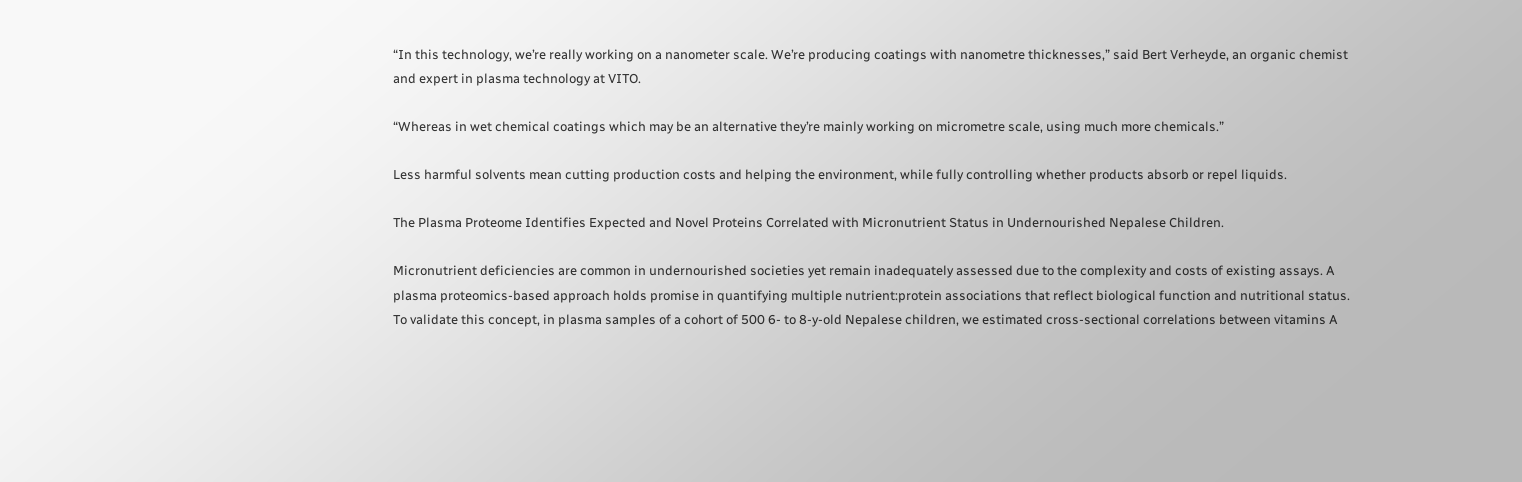“In this technology, we’re really working on a nanometer scale. We’re producing coatings with nanometre thicknesses,” said Bert Verheyde, an organic chemist and expert in plasma technology at VITO.

“Whereas in wet chemical coatings which may be an alternative they’re mainly working on micrometre scale, using much more chemicals.”

Less harmful solvents mean cutting production costs and helping the environment, while fully controlling whether products absorb or repel liquids.

The Plasma Proteome Identifies Expected and Novel Proteins Correlated with Micronutrient Status in Undernourished Nepalese Children.

Micronutrient deficiencies are common in undernourished societies yet remain inadequately assessed due to the complexity and costs of existing assays. A plasma proteomics-based approach holds promise in quantifying multiple nutrient:protein associations that reflect biological function and nutritional status. To validate this concept, in plasma samples of a cohort of 500 6- to 8-y-old Nepalese children, we estimated cross-sectional correlations between vitamins A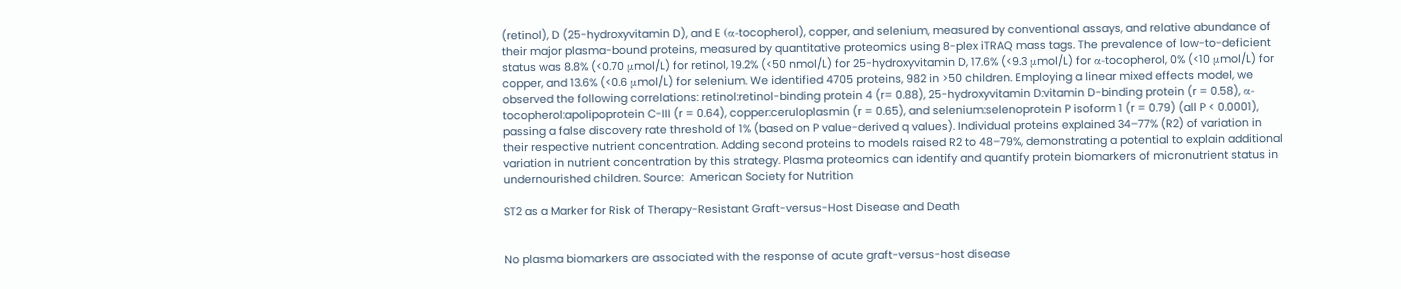(retinol), D (25-hydroxyvitamin D), and E (α-tocopherol), copper, and selenium, measured by conventional assays, and relative abundance of their major plasma-bound proteins, measured by quantitative proteomics using 8-plex iTRAQ mass tags. The prevalence of low-to-deficient status was 8.8% (<0.70 μmol/L) for retinol, 19.2% (<50 nmol/L) for 25-hydroxyvitamin D, 17.6% (<9.3 μmol/L) for α-tocopherol, 0% (<10 μmol/L) for copper, and 13.6% (<0.6 μmol/L) for selenium. We identified 4705 proteins, 982 in >50 children. Employing a linear mixed effects model, we observed the following correlations: retinol:retinol-binding protein 4 (r= 0.88), 25-hydroxyvitamin D:vitamin D-binding protein (r = 0.58), α-tocopherol:apolipoprotein C-III (r = 0.64), copper:ceruloplasmin (r = 0.65), and selenium:selenoprotein P isoform 1 (r = 0.79) (all P < 0.0001), passing a false discovery rate threshold of 1% (based on P value-derived q values). Individual proteins explained 34–77% (R2) of variation in their respective nutrient concentration. Adding second proteins to models raised R2 to 48–79%, demonstrating a potential to explain additional variation in nutrient concentration by this strategy. Plasma proteomics can identify and quantify protein biomarkers of micronutrient status in undernourished children. Source:  American Society for Nutrition

ST2 as a Marker for Risk of Therapy-Resistant Graft-versus-Host Disease and Death


No plasma biomarkers are associated with the response of acute graft-versus-host disease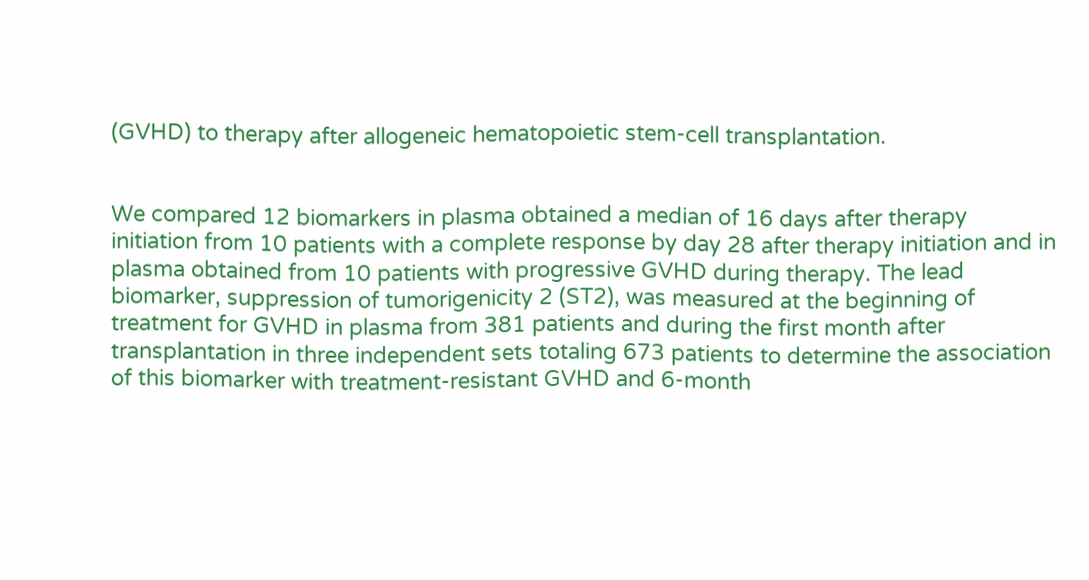(GVHD) to therapy after allogeneic hematopoietic stem-cell transplantation.


We compared 12 biomarkers in plasma obtained a median of 16 days after therapy initiation from 10 patients with a complete response by day 28 after therapy initiation and in plasma obtained from 10 patients with progressive GVHD during therapy. The lead biomarker, suppression of tumorigenicity 2 (ST2), was measured at the beginning of treatment for GVHD in plasma from 381 patients and during the first month after transplantation in three independent sets totaling 673 patients to determine the association of this biomarker with treatment-resistant GVHD and 6-month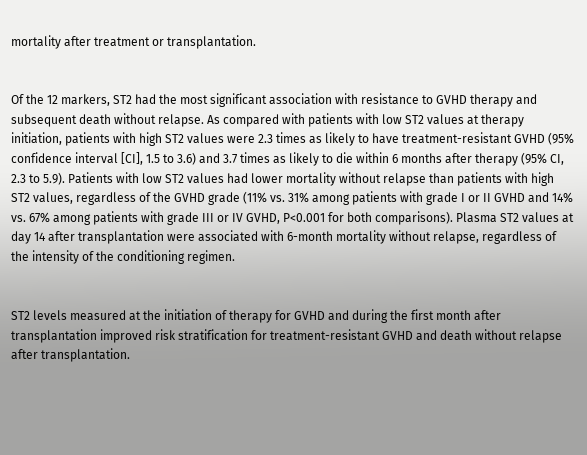mortality after treatment or transplantation.


Of the 12 markers, ST2 had the most significant association with resistance to GVHD therapy and subsequent death without relapse. As compared with patients with low ST2 values at therapy initiation, patients with high ST2 values were 2.3 times as likely to have treatment-resistant GVHD (95% confidence interval [CI], 1.5 to 3.6) and 3.7 times as likely to die within 6 months after therapy (95% CI, 2.3 to 5.9). Patients with low ST2 values had lower mortality without relapse than patients with high ST2 values, regardless of the GVHD grade (11% vs. 31% among patients with grade I or II GVHD and 14% vs. 67% among patients with grade III or IV GVHD, P<0.001 for both comparisons). Plasma ST2 values at day 14 after transplantation were associated with 6-month mortality without relapse, regardless of the intensity of the conditioning regimen.


ST2 levels measured at the initiation of therapy for GVHD and during the first month after transplantation improved risk stratification for treatment-resistant GVHD and death without relapse after transplantation.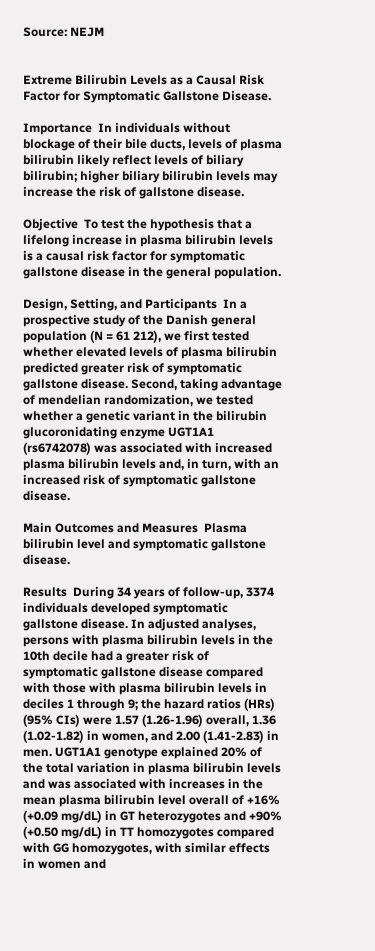Source: NEJM


Extreme Bilirubin Levels as a Causal Risk Factor for Symptomatic Gallstone Disease.

Importance  In individuals without blockage of their bile ducts, levels of plasma bilirubin likely reflect levels of biliary bilirubin; higher biliary bilirubin levels may increase the risk of gallstone disease.

Objective  To test the hypothesis that a lifelong increase in plasma bilirubin levels is a causal risk factor for symptomatic gallstone disease in the general population.

Design, Setting, and Participants  In a prospective study of the Danish general population (N = 61 212), we first tested whether elevated levels of plasma bilirubin predicted greater risk of symptomatic gallstone disease. Second, taking advantage of mendelian randomization, we tested whether a genetic variant in the bilirubin glucoronidating enzyme UGT1A1 (rs6742078) was associated with increased plasma bilirubin levels and, in turn, with an increased risk of symptomatic gallstone disease.

Main Outcomes and Measures  Plasma bilirubin level and symptomatic gallstone disease.

Results  During 34 years of follow-up, 3374 individuals developed symptomatic gallstone disease. In adjusted analyses, persons with plasma bilirubin levels in the 10th decile had a greater risk of symptomatic gallstone disease compared with those with plasma bilirubin levels in deciles 1 through 9; the hazard ratios (HRs) (95% CIs) were 1.57 (1.26-1.96) overall, 1.36 (1.02-1.82) in women, and 2.00 (1.41-2.83) in men. UGT1A1 genotype explained 20% of the total variation in plasma bilirubin levels and was associated with increases in the mean plasma bilirubin level overall of +16% (+0.09 mg/dL) in GT heterozygotes and +90% (+0.50 mg/dL) in TT homozygotes compared with GG homozygotes, with similar effects in women and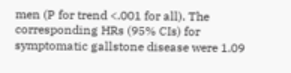men (P for trend <.001 for all). The corresponding HRs (95% CIs) for symptomatic gallstone disease were 1.09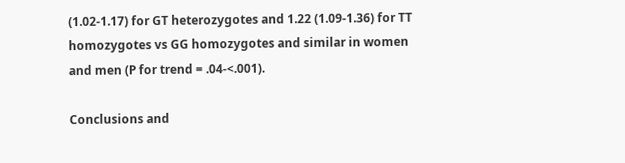(1.02-1.17) for GT heterozygotes and 1.22 (1.09-1.36) for TT homozygotes vs GG homozygotes and similar in women and men (P for trend = .04-<.001).

Conclusions and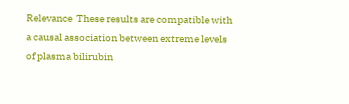Relevance  These results are compatible with a causal association between extreme levels of plasma bilirubin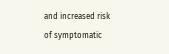and increased risk of symptomatic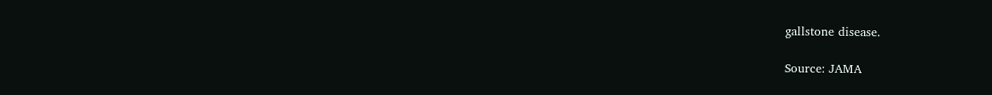gallstone disease.

Source: JAMA